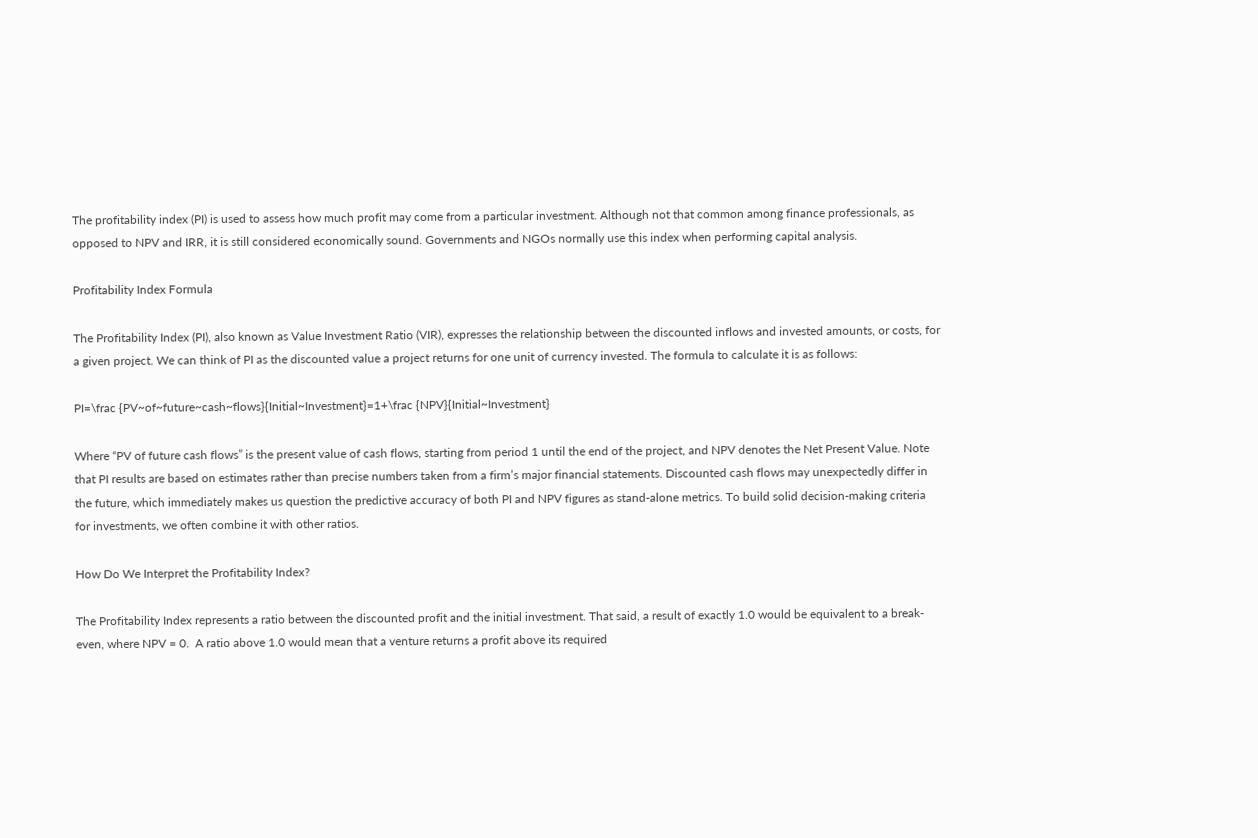The profitability index (PI) is used to assess how much profit may come from a particular investment. Although not that common among finance professionals, as opposed to NPV and IRR, it is still considered economically sound. Governments and NGOs normally use this index when performing capital analysis.

Profitability Index Formula

The Profitability Index (PI), also known as Value Investment Ratio (VIR), expresses the relationship between the discounted inflows and invested amounts, or costs, for a given project. We can think of PI as the discounted value a project returns for one unit of currency invested. The formula to calculate it is as follows:

PI=\frac {PV~of~future~cash~flows}{Initial~Investment}=1+\frac {NPV}{Initial~Investment}

Where “PV of future cash flows” is the present value of cash flows, starting from period 1 until the end of the project, and NPV denotes the Net Present Value. Note that PI results are based on estimates rather than precise numbers taken from a firm’s major financial statements. Discounted cash flows may unexpectedly differ in the future, which immediately makes us question the predictive accuracy of both PI and NPV figures as stand-alone metrics. To build solid decision-making criteria for investments, we often combine it with other ratios.

How Do We Interpret the Profitability Index?

The Profitability Index represents a ratio between the discounted profit and the initial investment. That said, a result of exactly 1.0 would be equivalent to a break-even, where NPV = 0.  A ratio above 1.0 would mean that a venture returns a profit above its required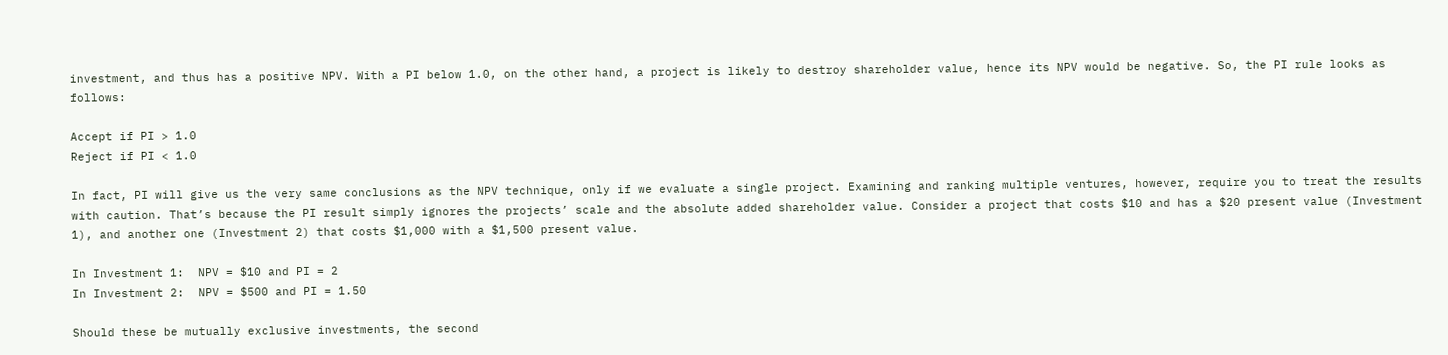investment, and thus has a positive NPV. With a PI below 1.0, on the other hand, a project is likely to destroy shareholder value, hence its NPV would be negative. So, the PI rule looks as follows:

Accept if PI > 1.0
Reject if PI < 1.0

In fact, PI will give us the very same conclusions as the NPV technique, only if we evaluate a single project. Examining and ranking multiple ventures, however, require you to treat the results with caution. That’s because the PI result simply ignores the projects’ scale and the absolute added shareholder value. Consider a project that costs $10 and has a $20 present value (Investment 1), and another one (Investment 2) that costs $1,000 with a $1,500 present value.

In Investment 1:  NPV = $10 and PI = 2
In Investment 2:  NPV = $500 and PI = 1.50

Should these be mutually exclusive investments, the second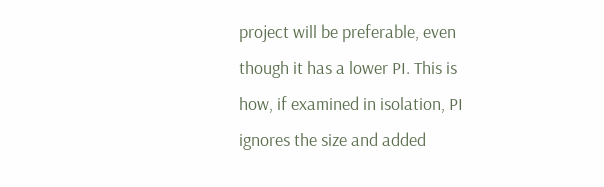project will be preferable, even though it has a lower PI. This is how, if examined in isolation, PI ignores the size and added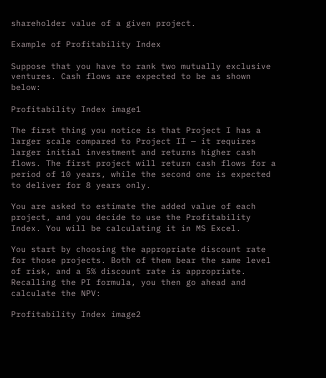shareholder value of a given project.

Example of Profitability Index

Suppose that you have to rank two mutually exclusive ventures. Cash flows are expected to be as shown below:

Profitability Index image1

The first thing you notice is that Project I has a larger scale compared to Project II — it requires larger initial investment and returns higher cash flows. The first project will return cash flows for a period of 10 years, while the second one is expected to deliver for 8 years only.

You are asked to estimate the added value of each project, and you decide to use the Profitability Index. You will be calculating it in MS Excel.

You start by choosing the appropriate discount rate for those projects. Both of them bear the same level of risk, and a 5% discount rate is appropriate. Recalling the PI formula, you then go ahead and calculate the NPV:

Profitability Index image2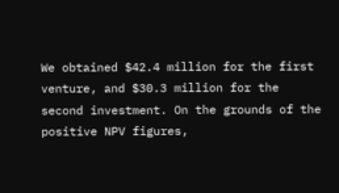We obtained $42.4 million for the first venture, and $30.3 million for the second investment. On the grounds of the positive NPV figures,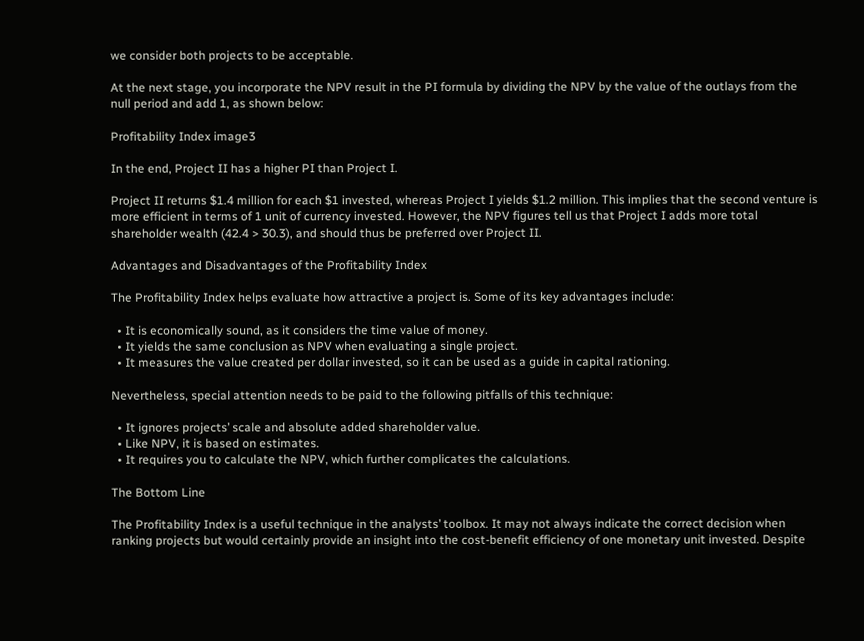we consider both projects to be acceptable.

At the next stage, you incorporate the NPV result in the PI formula by dividing the NPV by the value of the outlays from the null period and add 1, as shown below:

Profitability Index image3

In the end, Project II has a higher PI than Project I.

Project II returns $1.4 million for each $1 invested, whereas Project I yields $1.2 million. This implies that the second venture is more efficient in terms of 1 unit of currency invested. However, the NPV figures tell us that Project I adds more total shareholder wealth (42.4 > 30.3), and should thus be preferred over Project II.

Advantages and Disadvantages of the Profitability Index

The Profitability Index helps evaluate how attractive a project is. Some of its key advantages include:

  • It is economically sound, as it considers the time value of money.
  • It yields the same conclusion as NPV when evaluating a single project.
  • It measures the value created per dollar invested, so it can be used as a guide in capital rationing.

Nevertheless, special attention needs to be paid to the following pitfalls of this technique:

  • It ignores projects’ scale and absolute added shareholder value.
  • Like NPV, it is based on estimates.
  • It requires you to calculate the NPV, which further complicates the calculations.

The Bottom Line

The Profitability Index is a useful technique in the analysts’ toolbox. It may not always indicate the correct decision when ranking projects but would certainly provide an insight into the cost-benefit efficiency of one monetary unit invested. Despite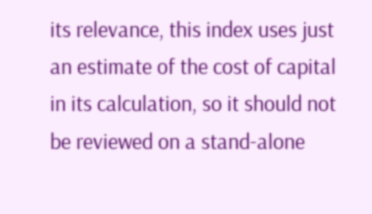its relevance, this index uses just an estimate of the cost of capital in its calculation, so it should not be reviewed on a stand-alone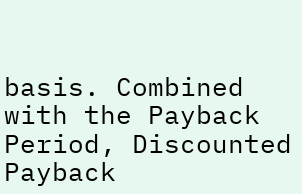basis. Combined with the Payback Period, Discounted Payback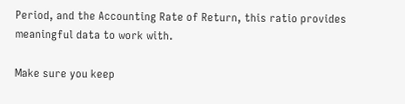Period, and the Accounting Rate of Return, this ratio provides meaningful data to work with.

Make sure you keep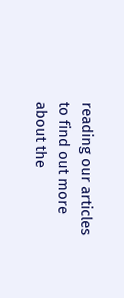reading our articles to find out more about the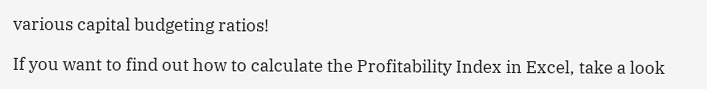various capital budgeting ratios!

If you want to find out how to calculate the Profitability Index in Excel, take a look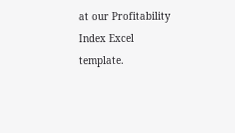at our Profitability Index Excel template.